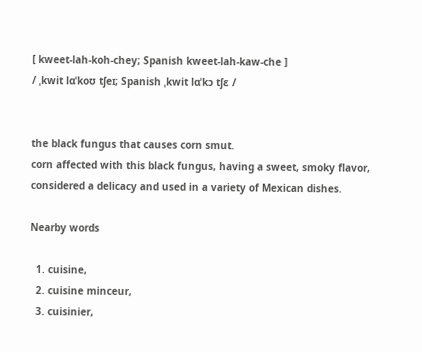[ kweet-lah-koh-chey; Spanish kweet-lah-kaw-che ]
/ ˌkwit lɑˈkoʊ tʃeɪ; Spanish ˌkwit lɑˈkɔ tʃɛ /


the black fungus that causes corn smut.
corn affected with this black fungus, having a sweet, smoky flavor, considered a delicacy and used in a variety of Mexican dishes.

Nearby words

  1. cuisine,
  2. cuisine minceur,
  3. cuisinier,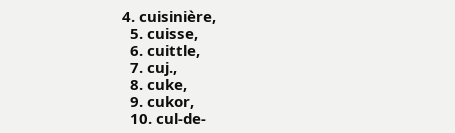4. cuisinière,
  5. cuisse,
  6. cuittle,
  7. cuj.,
  8. cuke,
  9. cukor,
  10. cul-de-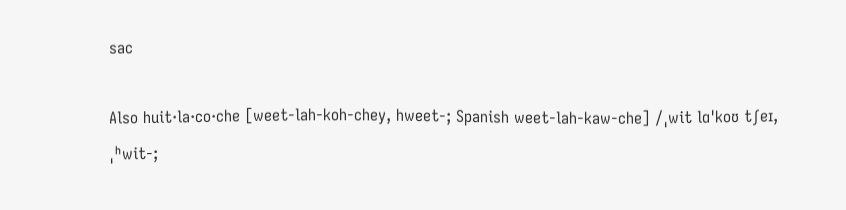sac

Also huit·la·co·che [weet-lah-koh-chey, hweet-; Spanish weet-lah-kaw-che] /ˌwit lɑˈkoʊ tʃeɪ, ˌʰwit-;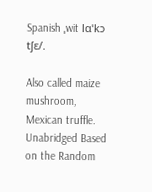Spanish ˌwit lɑˈkɔ tʃɛ/.

Also called maize mushroom, Mexican truffle. Unabridged Based on the Random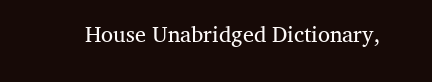House Unabridged Dictionary,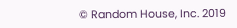© Random House, Inc. 2019